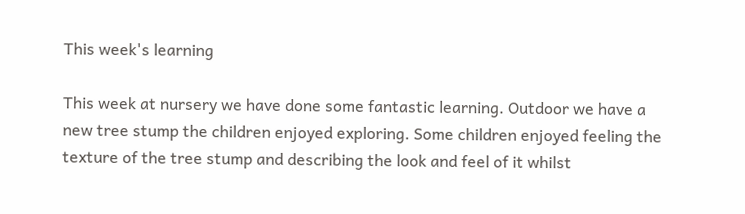This week's learning

This week at nursery we have done some fantastic learning. Outdoor we have a new tree stump the children enjoyed exploring. Some children enjoyed feeling the texture of the tree stump and describing the look and feel of it whilst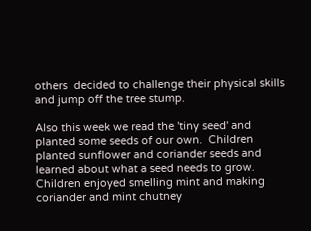others  decided to challenge their physical skills and jump off the tree stump.

Also this week we read the 'tiny seed' and planted some seeds of our own.  Children planted sunflower and coriander seeds and learned about what a seed needs to grow. Children enjoyed smelling mint and making coriander and mint chutney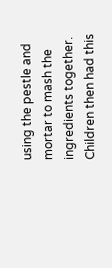using the pestle and mortar to mash the ingredients together. Children then had this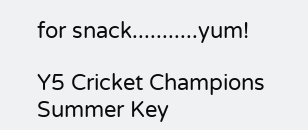for snack...........yum!

Y5 Cricket Champions
Summer Key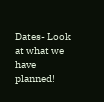Dates- Look at what we have planned!